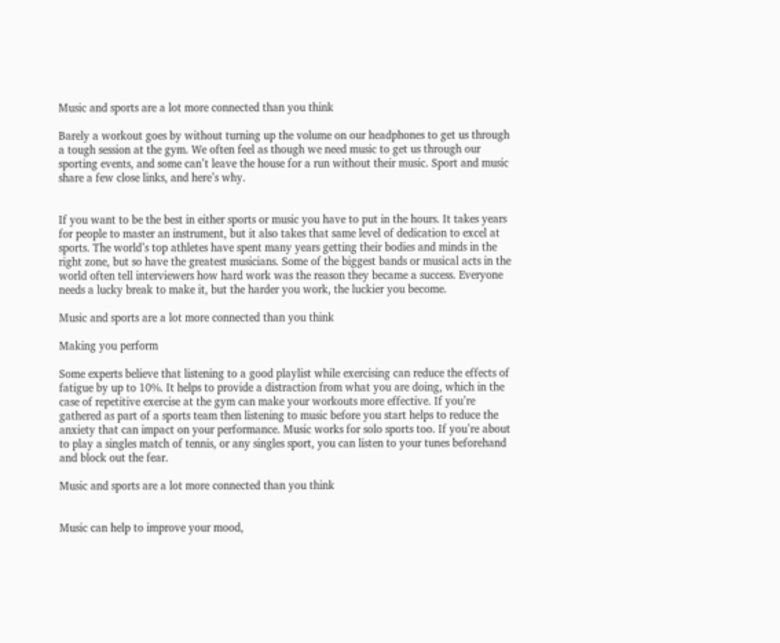Music and sports are a lot more connected than you think

Barely a workout goes by without turning up the volume on our headphones to get us through a tough session at the gym. We often feel as though we need music to get us through our sporting events, and some can’t leave the house for a run without their music. Sport and music share a few close links, and here’s why.


If you want to be the best in either sports or music you have to put in the hours. It takes years for people to master an instrument, but it also takes that same level of dedication to excel at sports. The world’s top athletes have spent many years getting their bodies and minds in the right zone, but so have the greatest musicians. Some of the biggest bands or musical acts in the world often tell interviewers how hard work was the reason they became a success. Everyone needs a lucky break to make it, but the harder you work, the luckier you become.

Music and sports are a lot more connected than you think

Making you perform

Some experts believe that listening to a good playlist while exercising can reduce the effects of fatigue by up to 10%. It helps to provide a distraction from what you are doing, which in the case of repetitive exercise at the gym can make your workouts more effective. If you’re gathered as part of a sports team then listening to music before you start helps to reduce the anxiety that can impact on your performance. Music works for solo sports too. If you’re about to play a singles match of tennis, or any singles sport, you can listen to your tunes beforehand and block out the fear.

Music and sports are a lot more connected than you think


Music can help to improve your mood,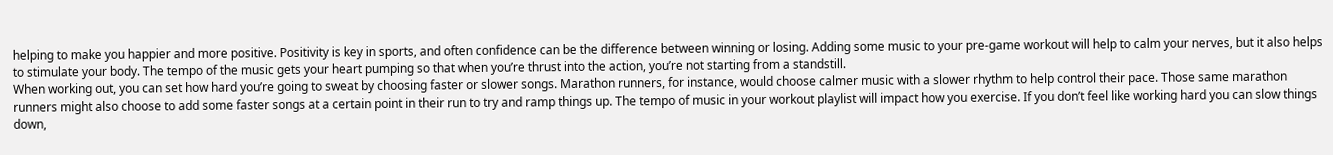helping to make you happier and more positive. Positivity is key in sports, and often confidence can be the difference between winning or losing. Adding some music to your pre-game workout will help to calm your nerves, but it also helps to stimulate your body. The tempo of the music gets your heart pumping so that when you’re thrust into the action, you’re not starting from a standstill.
When working out, you can set how hard you’re going to sweat by choosing faster or slower songs. Marathon runners, for instance, would choose calmer music with a slower rhythm to help control their pace. Those same marathon runners might also choose to add some faster songs at a certain point in their run to try and ramp things up. The tempo of music in your workout playlist will impact how you exercise. If you don’t feel like working hard you can slow things down,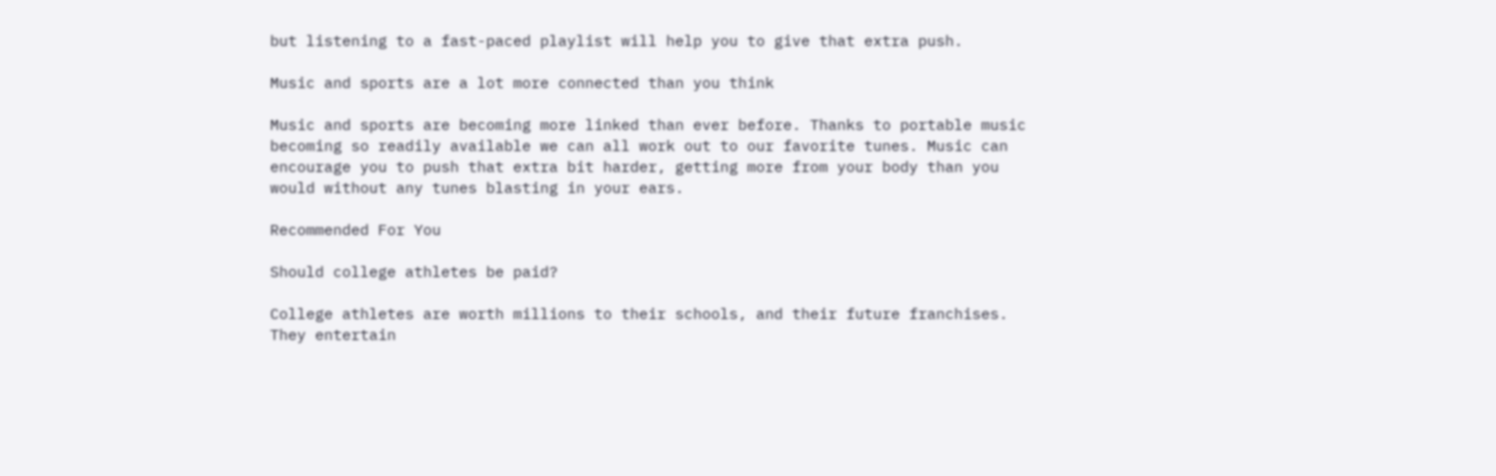but listening to a fast-paced playlist will help you to give that extra push.

Music and sports are a lot more connected than you think

Music and sports are becoming more linked than ever before. Thanks to portable music becoming so readily available we can all work out to our favorite tunes. Music can encourage you to push that extra bit harder, getting more from your body than you would without any tunes blasting in your ears.

Recommended For You

Should college athletes be paid?

College athletes are worth millions to their schools, and their future franchises. They entertain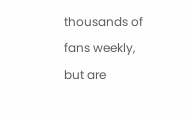thousands of fans weekly, but are